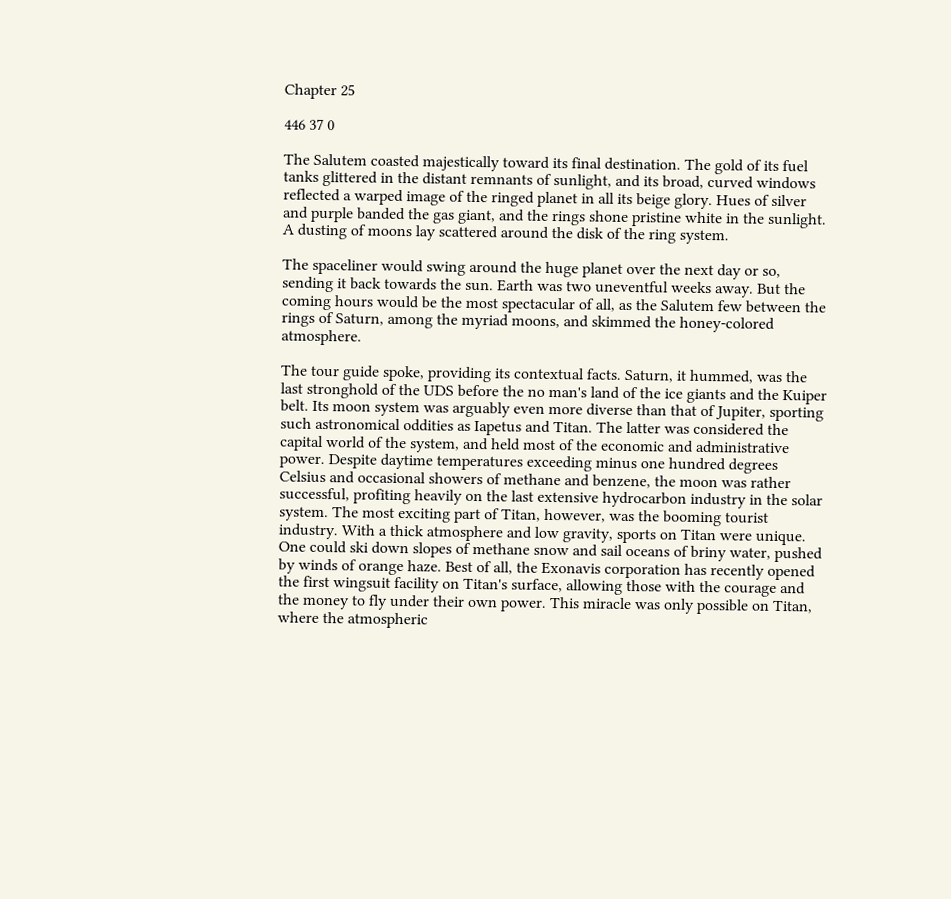Chapter 25

446 37 0

The Salutem coasted majestically toward its final destination. The gold of its fuel tanks glittered in the distant remnants of sunlight, and its broad, curved windows reflected a warped image of the ringed planet in all its beige glory. Hues of silver and purple banded the gas giant, and the rings shone pristine white in the sunlight. A dusting of moons lay scattered around the disk of the ring system.

The spaceliner would swing around the huge planet over the next day or so, sending it back towards the sun. Earth was two uneventful weeks away. But the coming hours would be the most spectacular of all, as the Salutem few between the rings of Saturn, among the myriad moons, and skimmed the honey-colored atmosphere.

The tour guide spoke, providing its contextual facts. Saturn, it hummed, was the last stronghold of the UDS before the no man's land of the ice giants and the Kuiper belt. Its moon system was arguably even more diverse than that of Jupiter, sporting such astronomical oddities as Iapetus and Titan. The latter was considered the capital world of the system, and held most of the economic and administrative power. Despite daytime temperatures exceeding minus one hundred degrees Celsius and occasional showers of methane and benzene, the moon was rather successful, profiting heavily on the last extensive hydrocarbon industry in the solar system. The most exciting part of Titan, however, was the booming tourist industry. With a thick atmosphere and low gravity, sports on Titan were unique. One could ski down slopes of methane snow and sail oceans of briny water, pushed by winds of orange haze. Best of all, the Exonavis corporation has recently opened the first wingsuit facility on Titan's surface, allowing those with the courage and the money to fly under their own power. This miracle was only possible on Titan, where the atmospheric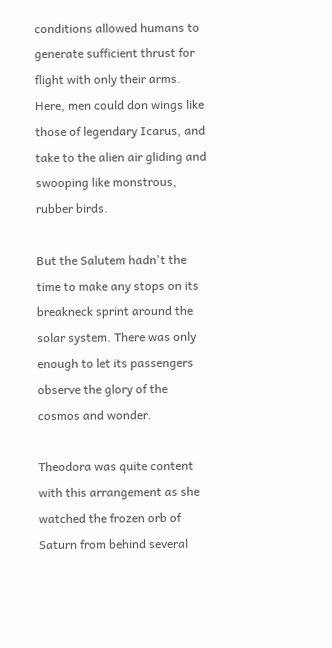conditions allowed humans to generate sufficient thrust for flight with only their arms. Here, men could don wings like those of legendary Icarus, and take to the alien air gliding and swooping like monstrous, rubber birds.

But the Salutem hadn't the time to make any stops on its breakneck sprint around the solar system. There was only enough to let its passengers observe the glory of the cosmos and wonder.

Theodora was quite content with this arrangement as she watched the frozen orb of Saturn from behind several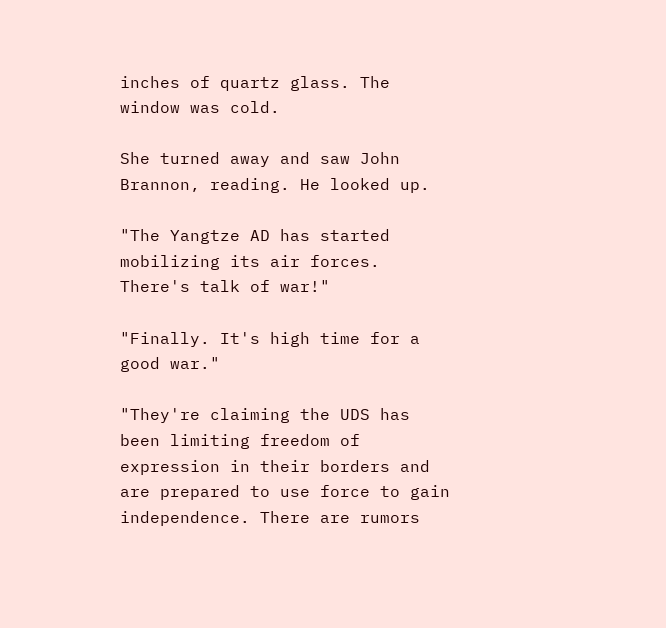inches of quartz glass. The window was cold.

She turned away and saw John Brannon, reading. He looked up.

"The Yangtze AD has started mobilizing its air forces. There's talk of war!"

"Finally. It's high time for a good war."

"They're claiming the UDS has been limiting freedom of expression in their borders and are prepared to use force to gain independence. There are rumors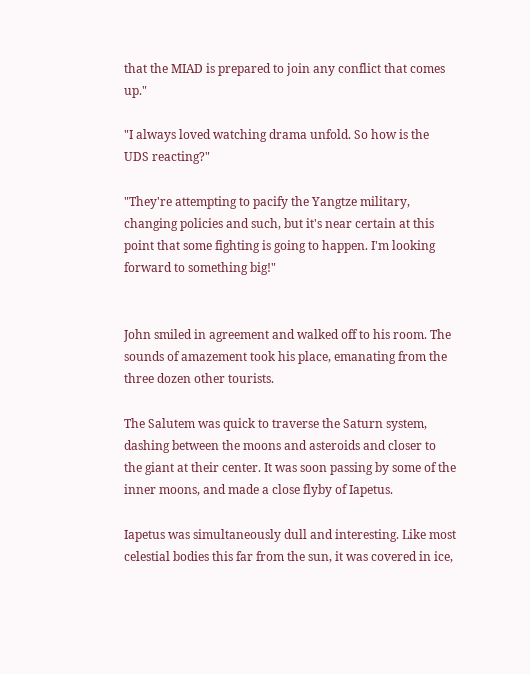that the MIAD is prepared to join any conflict that comes up."

"I always loved watching drama unfold. So how is the UDS reacting?"

"They're attempting to pacify the Yangtze military, changing policies and such, but it's near certain at this point that some fighting is going to happen. I'm looking forward to something big!"


John smiled in agreement and walked off to his room. The sounds of amazement took his place, emanating from the three dozen other tourists.

The Salutem was quick to traverse the Saturn system, dashing between the moons and asteroids and closer to the giant at their center. It was soon passing by some of the inner moons, and made a close flyby of Iapetus.

Iapetus was simultaneously dull and interesting. Like most celestial bodies this far from the sun, it was covered in ice,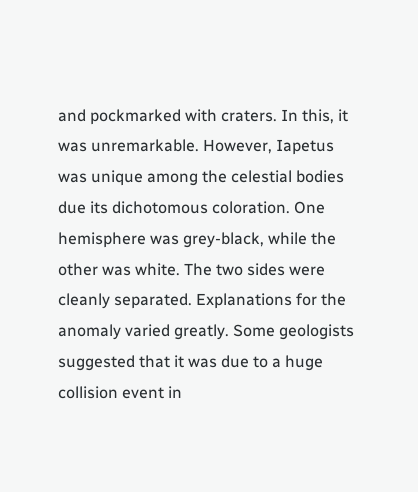and pockmarked with craters. In this, it was unremarkable. However, Iapetus was unique among the celestial bodies due its dichotomous coloration. One hemisphere was grey-black, while the other was white. The two sides were cleanly separated. Explanations for the anomaly varied greatly. Some geologists suggested that it was due to a huge collision event in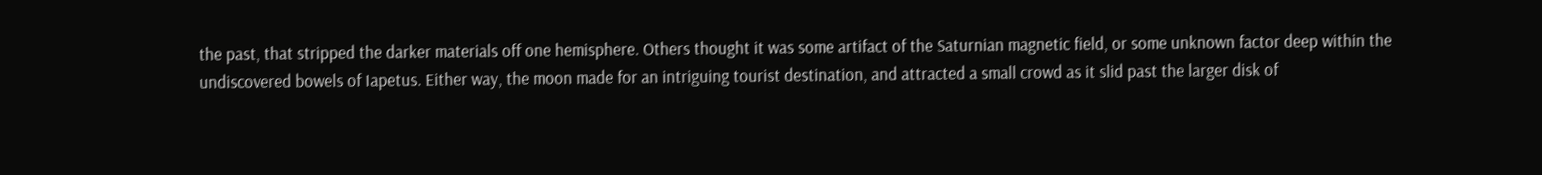the past, that stripped the darker materials off one hemisphere. Others thought it was some artifact of the Saturnian magnetic field, or some unknown factor deep within the undiscovered bowels of Iapetus. Either way, the moon made for an intriguing tourist destination, and attracted a small crowd as it slid past the larger disk of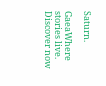Saturn.

GaeaWhere stories live. Discover now